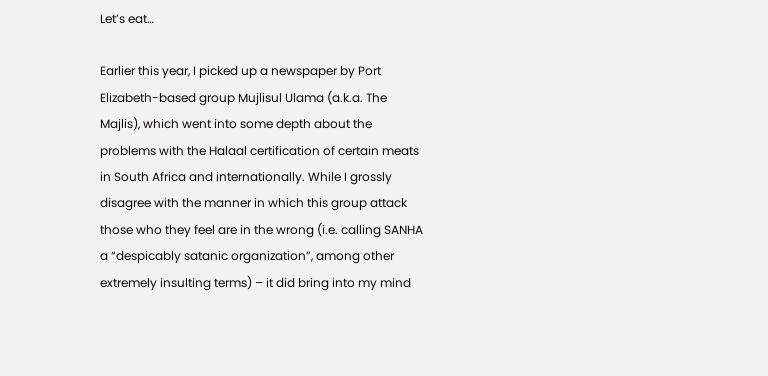Let’s eat…

Earlier this year, I picked up a newspaper by Port Elizabeth-based group Mujlisul Ulama (a.k.a. The Majlis), which went into some depth about the problems with the Halaal certification of certain meats in South Africa and internationally. While I grossly disagree with the manner in which this group attack those who they feel are in the wrong (i.e. calling SANHA a “despicably satanic organization”, among other extremely insulting terms) – it did bring into my mind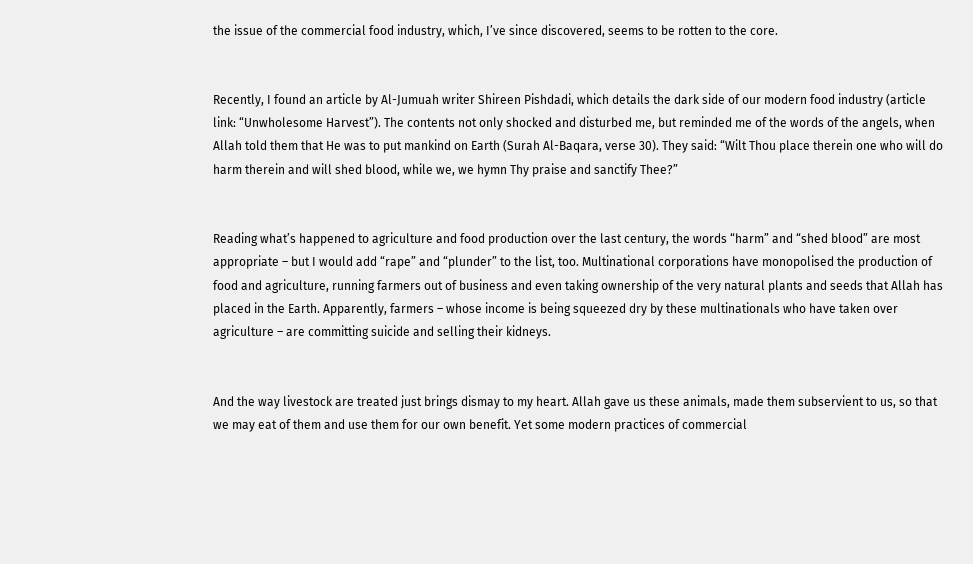the issue of the commercial food industry, which, I’ve since discovered, seems to be rotten to the core.


Recently, I found an article by Al-Jumuah writer Shireen Pishdadi, which details the dark side of our modern food industry (article link: “Unwholesome Harvest”). The contents not only shocked and disturbed me, but reminded me of the words of the angels, when Allah told them that He was to put mankind on Earth (Surah Al-Baqara, verse 30). They said: “Wilt Thou place therein one who will do harm therein and will shed blood, while we, we hymn Thy praise and sanctify Thee?”


Reading what’s happened to agriculture and food production over the last century, the words “harm” and “shed blood” are most appropriate – but I would add “rape” and “plunder” to the list, too. Multinational corporations have monopolised the production of food and agriculture, running farmers out of business and even taking ownership of the very natural plants and seeds that Allah has placed in the Earth. Apparently, farmers – whose income is being squeezed dry by these multinationals who have taken over agriculture – are committing suicide and selling their kidneys.


And the way livestock are treated just brings dismay to my heart. Allah gave us these animals, made them subservient to us, so that we may eat of them and use them for our own benefit. Yet some modern practices of commercial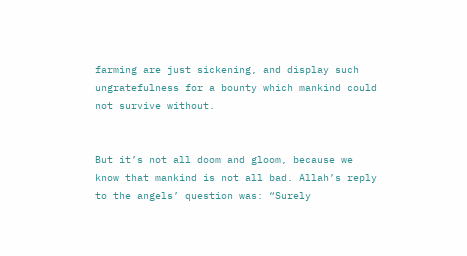farming are just sickening, and display such ungratefulness for a bounty which mankind could not survive without.


But it’s not all doom and gloom, because we know that mankind is not all bad. Allah’s reply to the angels’ question was: “Surely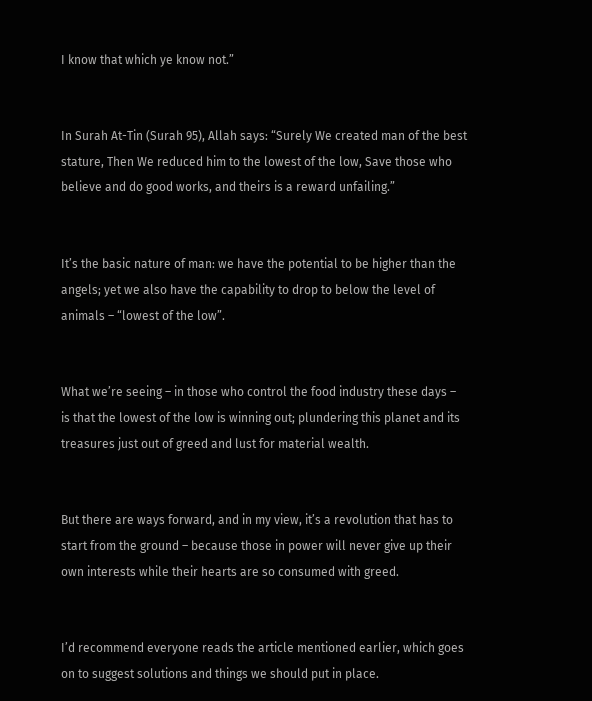I know that which ye know not.”


In Surah At-Tin (Surah 95), Allah says: “Surely We created man of the best stature, Then We reduced him to the lowest of the low, Save those who believe and do good works, and theirs is a reward unfailing.”


It’s the basic nature of man: we have the potential to be higher than the angels; yet we also have the capability to drop to below the level of animals – “lowest of the low”.


What we’re seeing – in those who control the food industry these days – is that the lowest of the low is winning out; plundering this planet and its treasures just out of greed and lust for material wealth.


But there are ways forward, and in my view, it’s a revolution that has to start from the ground – because those in power will never give up their own interests while their hearts are so consumed with greed.


I’d recommend everyone reads the article mentioned earlier, which goes on to suggest solutions and things we should put in place.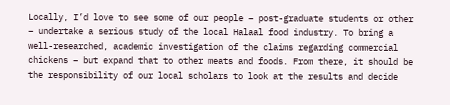Locally, I’d love to see some of our people – post-graduate students or other – undertake a serious study of the local Halaal food industry. To bring a well-researched, academic investigation of the claims regarding commercial chickens – but expand that to other meats and foods. From there, it should be the responsibility of our local scholars to look at the results and decide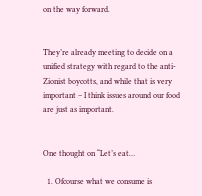on the way forward.


They’re already meeting to decide on a unified strategy with regard to the anti-Zionist boycotts, and while that is very important – I think issues around our food are just as important.


One thought on “Let’s eat…

  1. Ofcourse what we consume is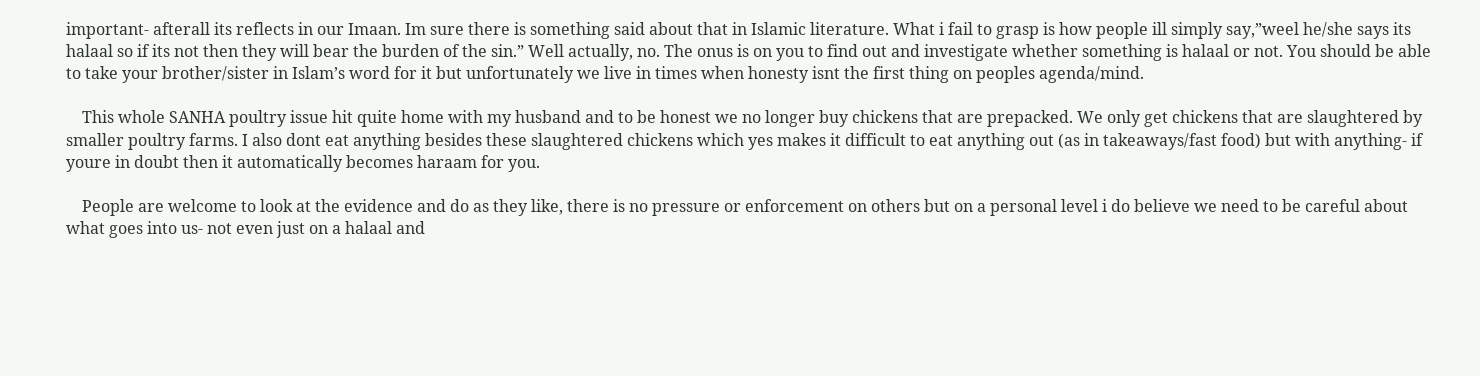important- afterall its reflects in our Imaan. Im sure there is something said about that in Islamic literature. What i fail to grasp is how people ill simply say,”weel he/she says its halaal so if its not then they will bear the burden of the sin.” Well actually, no. The onus is on you to find out and investigate whether something is halaal or not. You should be able to take your brother/sister in Islam’s word for it but unfortunately we live in times when honesty isnt the first thing on peoples agenda/mind.

    This whole SANHA poultry issue hit quite home with my husband and to be honest we no longer buy chickens that are prepacked. We only get chickens that are slaughtered by smaller poultry farms. I also dont eat anything besides these slaughtered chickens which yes makes it difficult to eat anything out (as in takeaways/fast food) but with anything- if youre in doubt then it automatically becomes haraam for you.

    People are welcome to look at the evidence and do as they like, there is no pressure or enforcement on others but on a personal level i do believe we need to be careful about what goes into us- not even just on a halaal and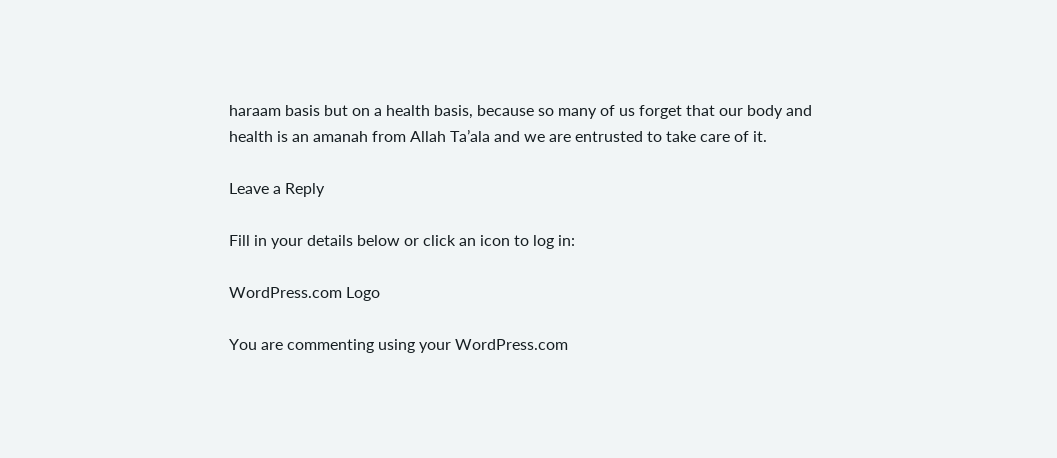haraam basis but on a health basis, because so many of us forget that our body and health is an amanah from Allah Ta’ala and we are entrusted to take care of it.

Leave a Reply

Fill in your details below or click an icon to log in:

WordPress.com Logo

You are commenting using your WordPress.com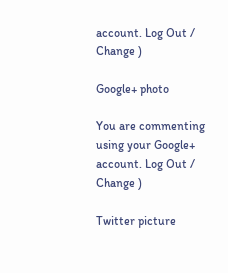account. Log Out /  Change )

Google+ photo

You are commenting using your Google+ account. Log Out /  Change )

Twitter picture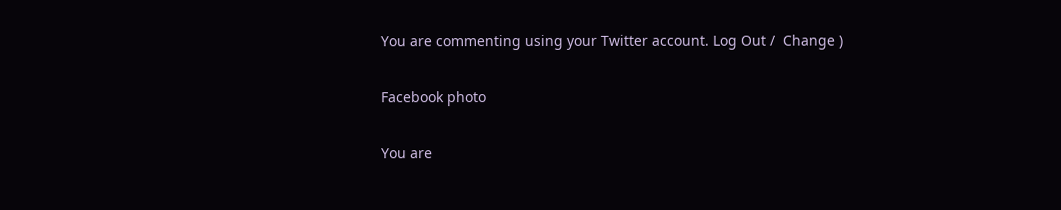You are commenting using your Twitter account. Log Out /  Change )

Facebook photo

You are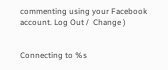commenting using your Facebook account. Log Out /  Change )


Connecting to %s